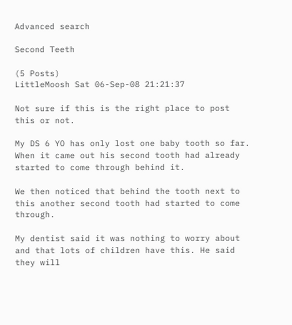Advanced search

Second Teeth

(5 Posts)
LittleMoosh Sat 06-Sep-08 21:21:37

Not sure if this is the right place to post this or not.

My DS 6 YO has only lost one baby tooth so far. When it came out his second tooth had already started to come through behind it.

We then noticed that behind the tooth next to this another second tooth had started to come through.

My dentist said it was nothing to worry about and that lots of children have this. He said they will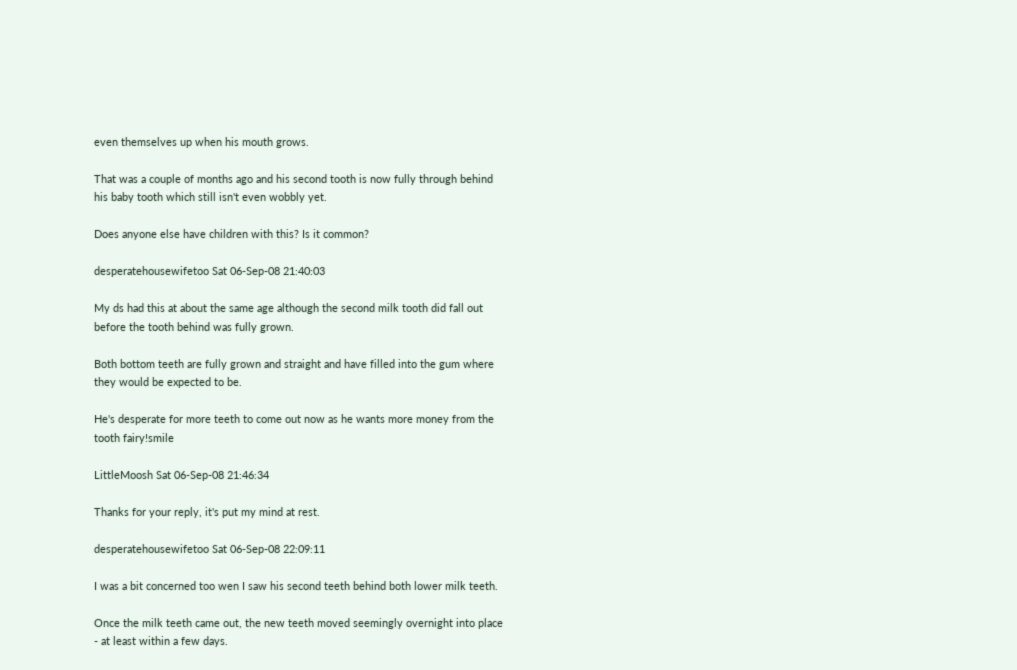even themselves up when his mouth grows.

That was a couple of months ago and his second tooth is now fully through behind his baby tooth which still isn't even wobbly yet.

Does anyone else have children with this? Is it common?

desperatehousewifetoo Sat 06-Sep-08 21:40:03

My ds had this at about the same age although the second milk tooth did fall out before the tooth behind was fully grown.

Both bottom teeth are fully grown and straight and have filled into the gum where they would be expected to be.

He's desperate for more teeth to come out now as he wants more money from the tooth fairy!smile

LittleMoosh Sat 06-Sep-08 21:46:34

Thanks for your reply, it's put my mind at rest.

desperatehousewifetoo Sat 06-Sep-08 22:09:11

I was a bit concerned too wen I saw his second teeth behind both lower milk teeth.

Once the milk teeth came out, the new teeth moved seemingly overnight into place - at least within a few days.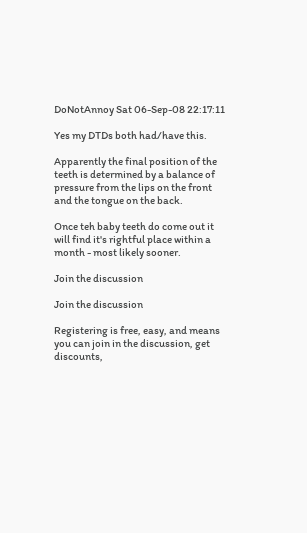DoNotAnnoy Sat 06-Sep-08 22:17:11

Yes my DTDs both had/have this.

Apparently the final position of the teeth is determined by a balance of pressure from the lips on the front and the tongue on the back.

Once teh baby teeth do come out it will find it's rightful place within a month - most likely sooner.

Join the discussion

Join the discussion

Registering is free, easy, and means you can join in the discussion, get discounts,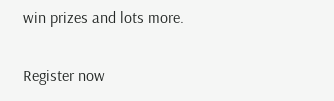win prizes and lots more.

Register now